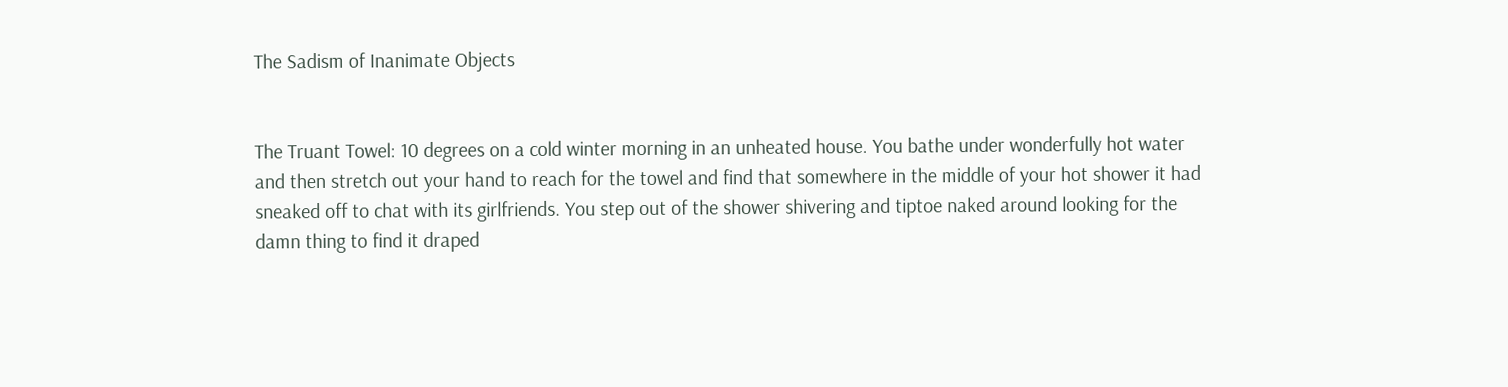The Sadism of Inanimate Objects


The Truant Towel: 10 degrees on a cold winter morning in an unheated house. You bathe under wonderfully hot water and then stretch out your hand to reach for the towel and find that somewhere in the middle of your hot shower it had sneaked off to chat with its girlfriends. You step out of the shower shivering and tiptoe naked around looking for the damn thing to find it draped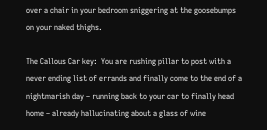over a chair in your bedroom sniggering at the goosebumps on your naked thighs.

The Callous Car key:  You are rushing pillar to post with a never ending list of errands and finally come to the end of a nightmarish day – running back to your car to finally head home – already hallucinating about a glass of wine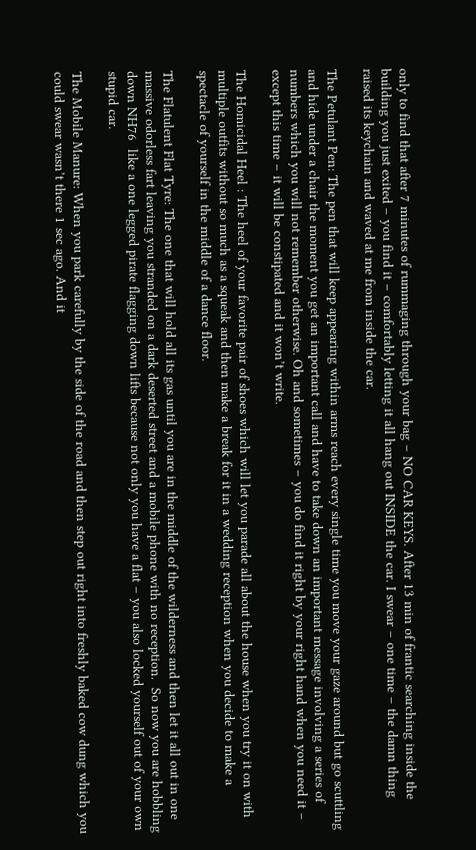only to find that after 7 minutes of rummaging through your bag – NO CAR KEYS. After 13 min of frantic searching inside the building you just exited – you find it – comfortably letting it all hang out INSIDE the car. I swear – one time – the damn thing raised its keychain and waved at me from inside the car.

The Petulant Pen: The pen that will keep appearing within arms reach every single time you move your gaze around but go scuttling and hide under a chair the moment you get an important call and have to take down an important message involving a series of numbers which you will not remember otherwise. Oh and sometimes – you do find it right by your right hand when you need it – except this time – it will be constipated and it won’t write.

The Homicidal Heel : The heel of your favorite pair of shoes which will let you parade all about the house when you try it on with multiple outfits without so much as a squeak and then make a break for it in a wedding reception when you decide to make a spectacle of yourself in the middle of a dance floor.

The Flatulent Flat Tyre: The one that will hold all its gas until you are in the middle of the wilderness and then let it all out in one massive odorless fart leaving you stranded on a dark deserted street and a mobile phone with no reception.  So now you are hobbling down NH76  like a one legged pirate flagging down lifts because not only you have a flat – you also locked yourself out of your own stupid car.

The Mobile Manure: When you park carefully by the side of the road and then step out right into freshly baked cow dung which you could swear wasn’t there 1 sec ago. And it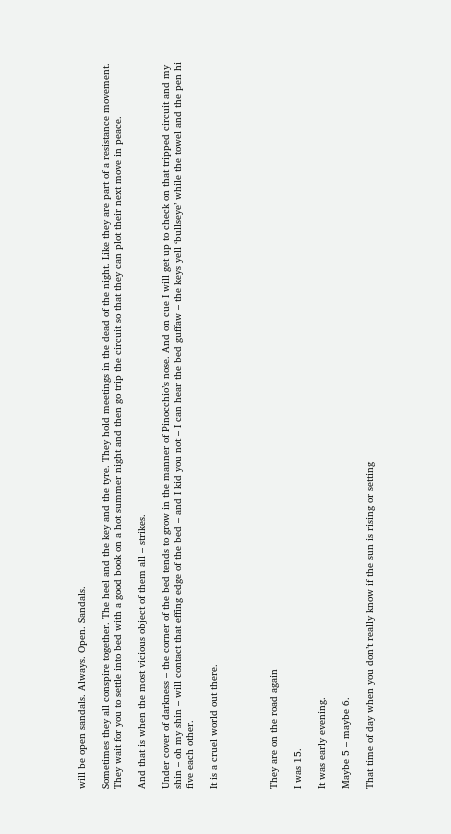will be open sandals. Always. Open. Sandals.

Sometimes they all conspire together. The heel and the key and the tyre. They hold meetings in the dead of the night. Like they are part of a resistance movement. They wait for you to settle into bed with a good book on a hot summer night and then go trip the circuit so that they can plot their next move in peace.

And that is when the most vicious object of them all – strikes.

Under cover of darkness – the corner of the bed tends to grow in the manner of Pinocchio’s nose. And on cue I will get up to check on that tripped circuit and my shin – oh my shin – will contact that effing edge of the bed – and I kid you not – I can hear the bed guffaw – the keys yell ‘bullseye’ while the towel and the pen hi five each other.

It is a cruel world out there.




They are on the road again

I was 15.

It was early evening.

Maybe 5 – maybe 6.

That time of day when you don’t really know if the sun is rising or setting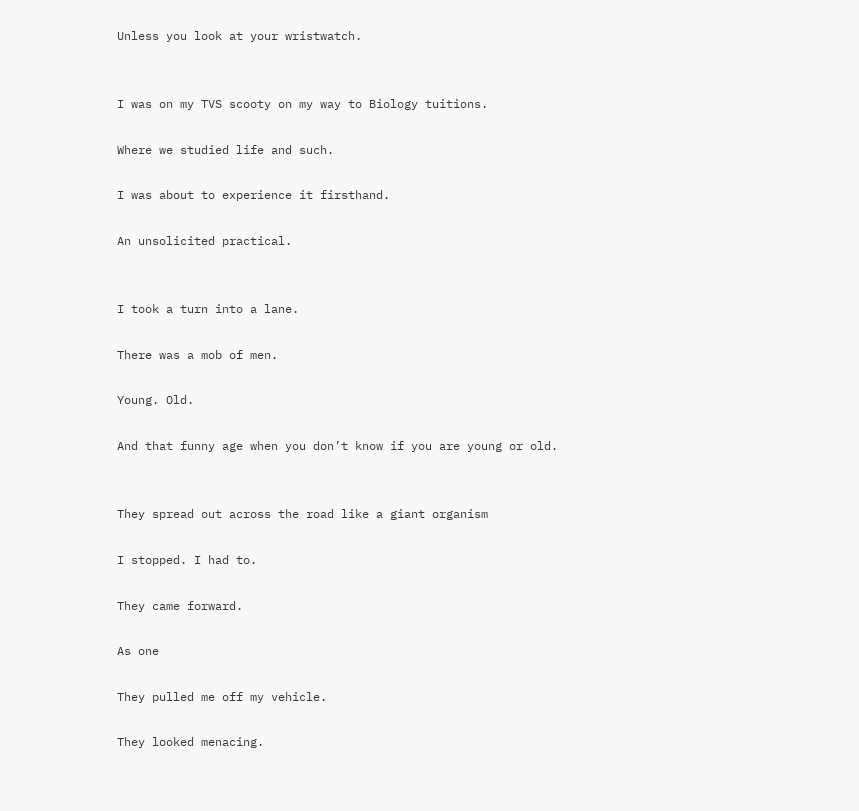Unless you look at your wristwatch.


I was on my TVS scooty on my way to Biology tuitions.

Where we studied life and such.

I was about to experience it firsthand.

An unsolicited practical.


I took a turn into a lane.

There was a mob of men.

Young. Old.

And that funny age when you don’t know if you are young or old.


They spread out across the road like a giant organism

I stopped. I had to.

They came forward.

As one

They pulled me off my vehicle.

They looked menacing.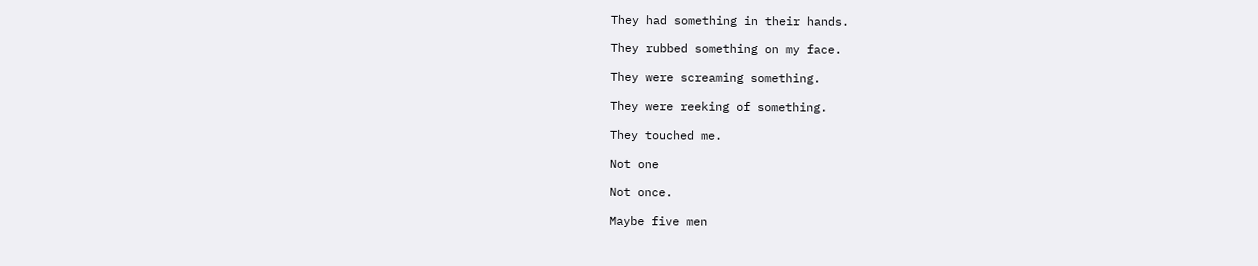They had something in their hands.

They rubbed something on my face.

They were screaming something.

They were reeking of something.

They touched me.

Not one

Not once.

Maybe five men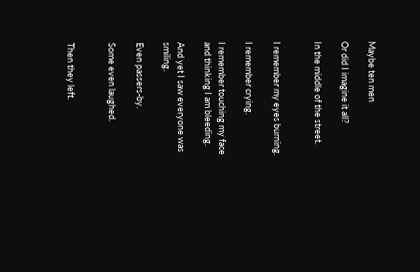Maybe ten men

Or did I imagine it all?

In the middle of the street.


I remember my eyes burning.

I remember crying.

I remember touching my face and thinking I am bleeding.

And yet I saw everyone was smiling.

Even passers-by.

Some even laughed.


Then they left.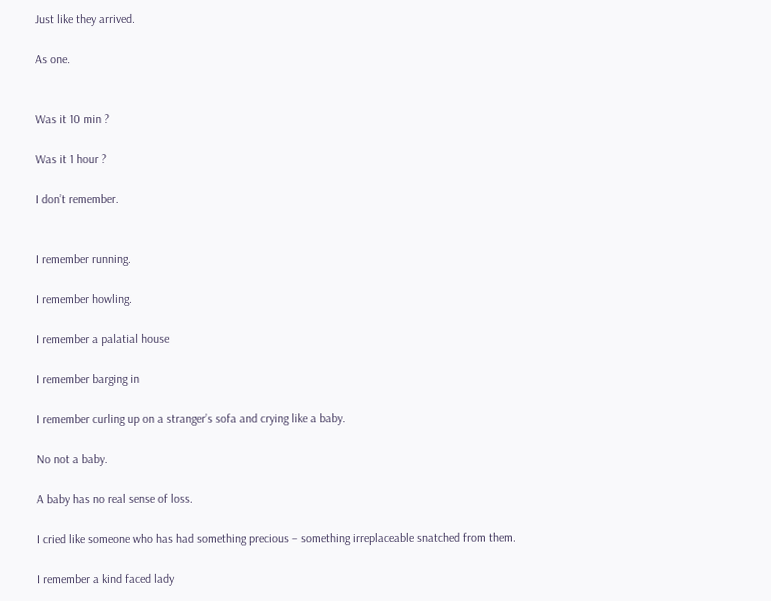Just like they arrived.

As one.


Was it 10 min ?

Was it 1 hour ?

I don’t remember.


I remember running.

I remember howling.

I remember a palatial house

I remember barging in

I remember curling up on a stranger’s sofa and crying like a baby.

No not a baby.

A baby has no real sense of loss.

I cried like someone who has had something precious – something irreplaceable snatched from them.

I remember a kind faced lady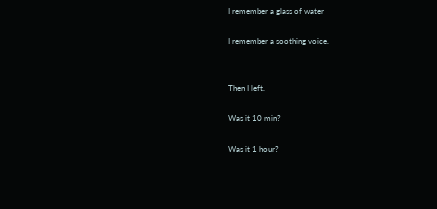I remember a glass of water

I remember a soothing voice.


Then I left.

Was it 10 min?

Was it 1 hour?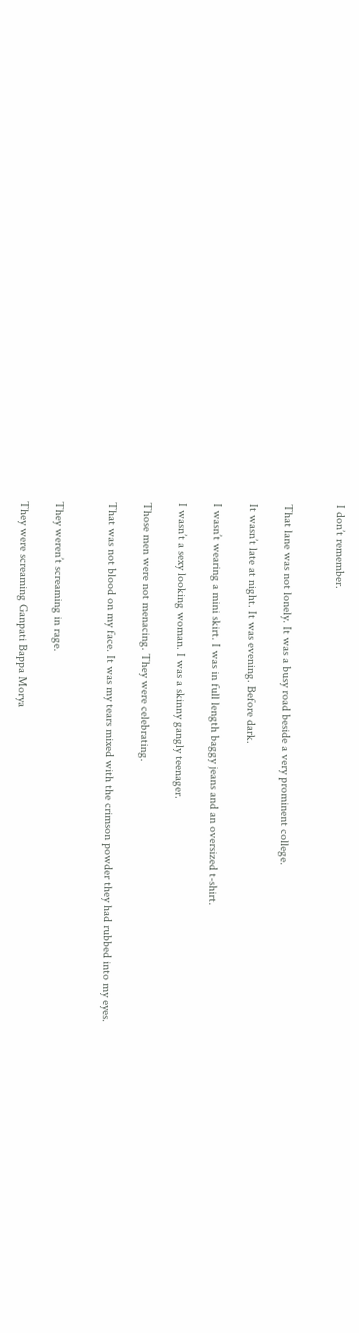I don’t remember.


That lane was not lonely. It was a busy road beside a very prominent college.

It wasn’t late at night. It was evening. Before dark.

I wasn’t wearing a mini skirt. I was in full length baggy jeans and an oversized t-shirt.

I wasn’t a sexy looking woman. I was a skinny gangly teenager.

Those men were not menacing. They were celebrating.

That was not blood on my face. It was my tears mixed with the crimson powder they had rubbed into my eyes.


They weren’t screaming in rage.

They were screaming Ganpati Bappa Morya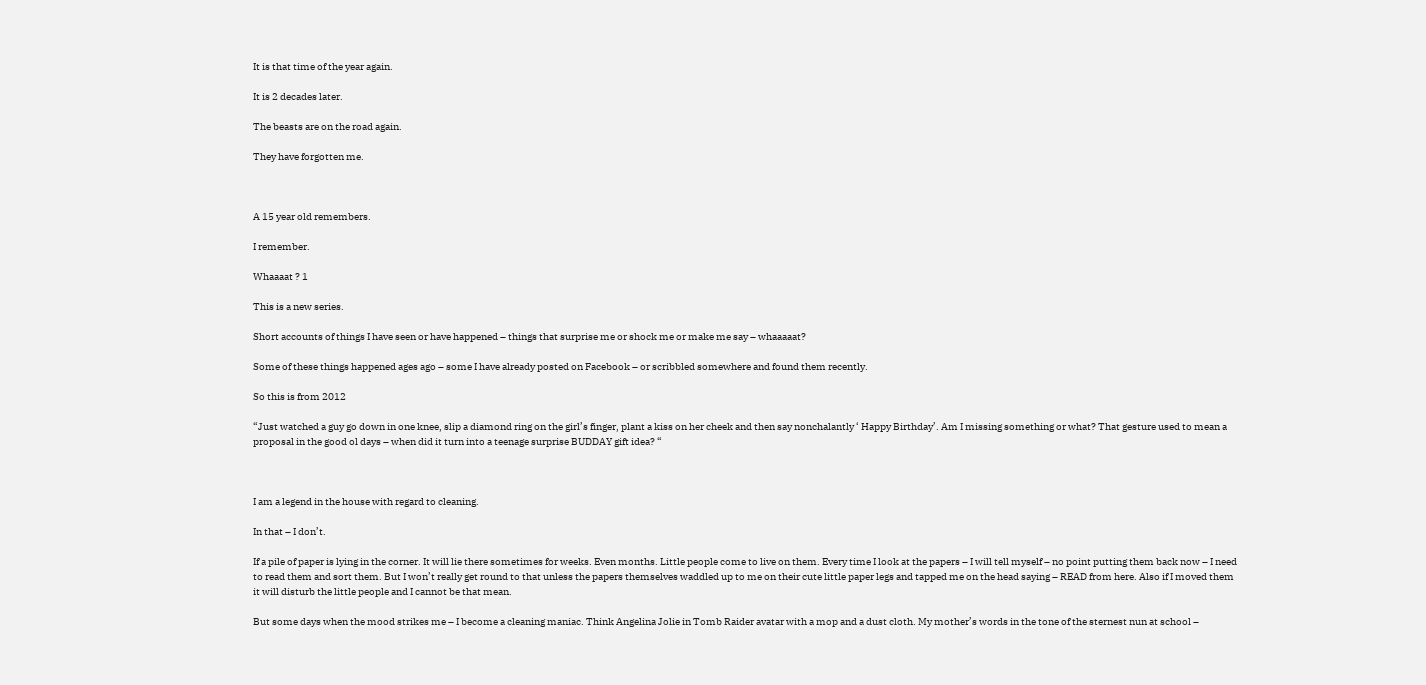It is that time of the year again.

It is 2 decades later.

The beasts are on the road again.

They have forgotten me.



A 15 year old remembers.

I remember.

Whaaaat ? 1

This is a new series.

Short accounts of things I have seen or have happened – things that surprise me or shock me or make me say – whaaaaat?

Some of these things happened ages ago – some I have already posted on Facebook – or scribbled somewhere and found them recently.

So this is from 2012

“Just watched a guy go down in one knee, slip a diamond ring on the girl’s finger, plant a kiss on her cheek and then say nonchalantly ‘ Happy Birthday’. Am I missing something or what? That gesture used to mean a proposal in the good ol days – when did it turn into a teenage surprise BUDDAY gift idea? “



I am a legend in the house with regard to cleaning.

In that – I don’t.

If a pile of paper is lying in the corner. It will lie there sometimes for weeks. Even months. Little people come to live on them. Every time I look at the papers – I will tell myself – no point putting them back now – I need to read them and sort them. But I won’t really get round to that unless the papers themselves waddled up to me on their cute little paper legs and tapped me on the head saying – READ from here. Also if I moved them it will disturb the little people and I cannot be that mean.

But some days when the mood strikes me – I become a cleaning maniac. Think Angelina Jolie in Tomb Raider avatar with a mop and a dust cloth. My mother’s words in the tone of the sternest nun at school –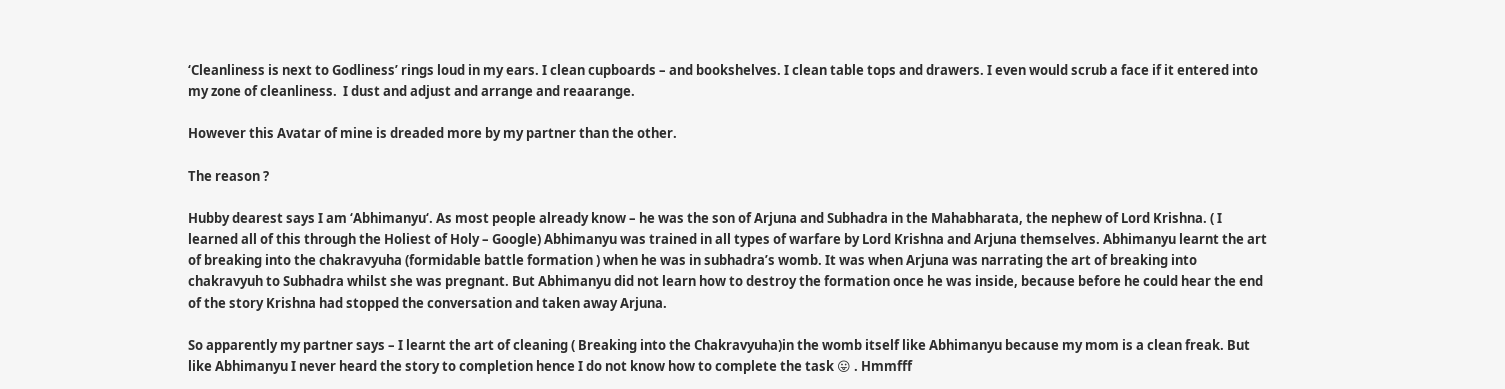‘Cleanliness is next to Godliness’ rings loud in my ears. I clean cupboards – and bookshelves. I clean table tops and drawers. I even would scrub a face if it entered into my zone of cleanliness.  I dust and adjust and arrange and reaarange.

However this Avatar of mine is dreaded more by my partner than the other.

The reason ?

Hubby dearest says I am ‘Abhimanyu‘. As most people already know – he was the son of Arjuna and Subhadra in the Mahabharata, the nephew of Lord Krishna. ( I learned all of this through the Holiest of Holy – Google) Abhimanyu was trained in all types of warfare by Lord Krishna and Arjuna themselves. Abhimanyu learnt the art of breaking into the chakravyuha (formidable battle formation ) when he was in subhadra’s womb. It was when Arjuna was narrating the art of breaking into chakravyuh to Subhadra whilst she was pregnant. But Abhimanyu did not learn how to destroy the formation once he was inside, because before he could hear the end of the story Krishna had stopped the conversation and taken away Arjuna.

So apparently my partner says – I learnt the art of cleaning ( Breaking into the Chakravyuha)in the womb itself like Abhimanyu because my mom is a clean freak. But like Abhimanyu I never heard the story to completion hence I do not know how to complete the task 😛 . Hmmfff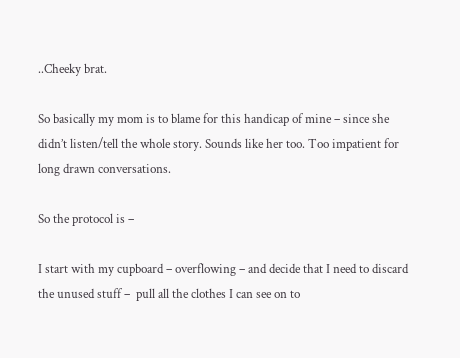..Cheeky brat.

So basically my mom is to blame for this handicap of mine – since she didn’t listen/tell the whole story. Sounds like her too. Too impatient for long drawn conversations.

So the protocol is –

I start with my cupboard – overflowing – and decide that I need to discard the unused stuff –  pull all the clothes I can see on to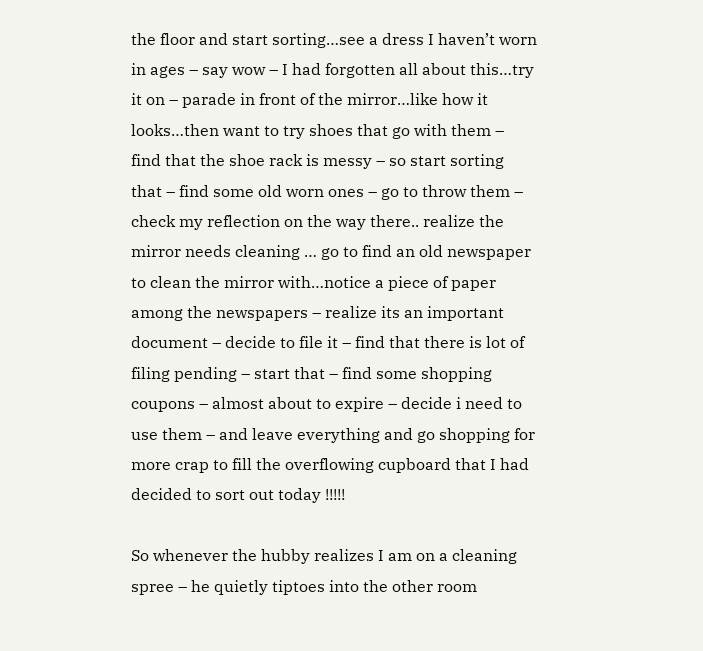the floor and start sorting…see a dress I haven’t worn in ages – say wow – I had forgotten all about this…try it on – parade in front of the mirror…like how it looks…then want to try shoes that go with them – find that the shoe rack is messy – so start sorting that – find some old worn ones – go to throw them – check my reflection on the way there.. realize the mirror needs cleaning … go to find an old newspaper to clean the mirror with…notice a piece of paper among the newspapers – realize its an important document – decide to file it – find that there is lot of filing pending – start that – find some shopping coupons – almost about to expire – decide i need to use them – and leave everything and go shopping for more crap to fill the overflowing cupboard that I had decided to sort out today !!!!!

So whenever the hubby realizes I am on a cleaning spree – he quietly tiptoes into the other room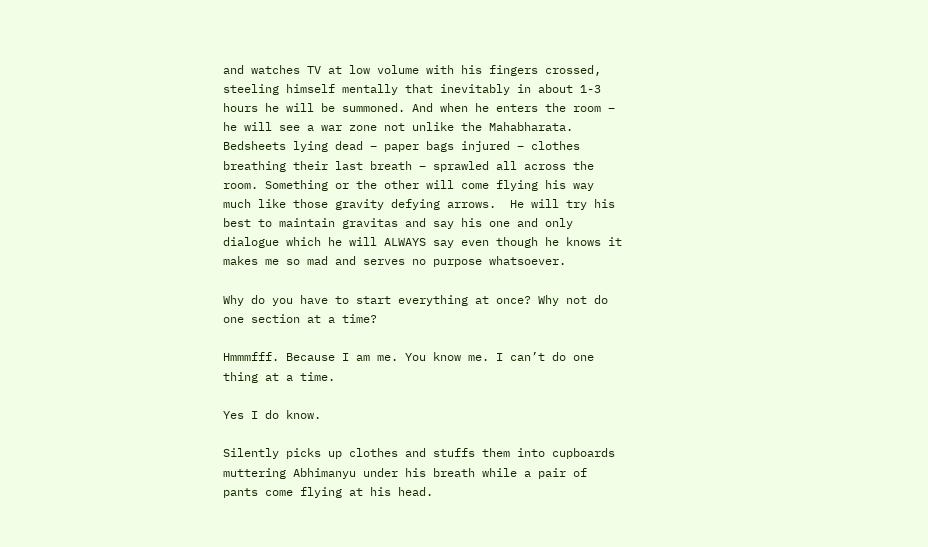and watches TV at low volume with his fingers crossed, steeling himself mentally that inevitably in about 1-3 hours he will be summoned. And when he enters the room – he will see a war zone not unlike the Mahabharata. Bedsheets lying dead – paper bags injured – clothes breathing their last breath – sprawled all across the room. Something or the other will come flying his way much like those gravity defying arrows.  He will try his best to maintain gravitas and say his one and only dialogue which he will ALWAYS say even though he knows it makes me so mad and serves no purpose whatsoever.

Why do you have to start everything at once? Why not do one section at a time?

Hmmmfff. Because I am me. You know me. I can’t do one thing at a time.

Yes I do know.

Silently picks up clothes and stuffs them into cupboards muttering Abhimanyu under his breath while a pair of pants come flying at his head.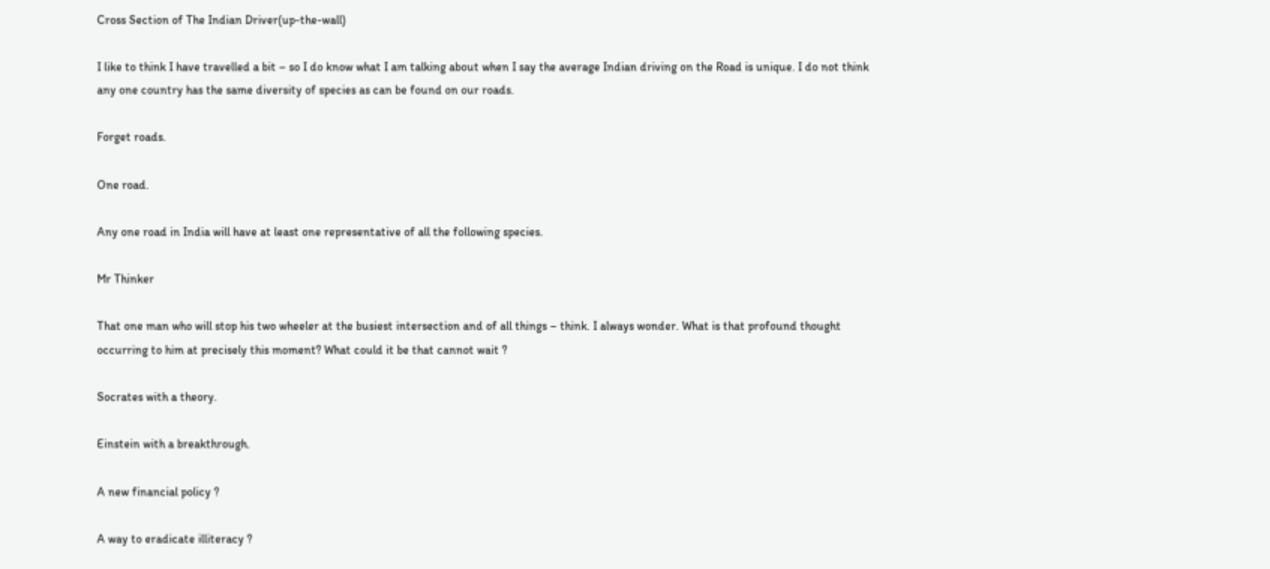Cross Section of The Indian Driver(up-the-wall)

I like to think I have travelled a bit – so I do know what I am talking about when I say the average Indian driving on the Road is unique. I do not think any one country has the same diversity of species as can be found on our roads.

Forget roads.

One road.

Any one road in India will have at least one representative of all the following species.

Mr Thinker

That one man who will stop his two wheeler at the busiest intersection and of all things – think. I always wonder. What is that profound thought occurring to him at precisely this moment? What could it be that cannot wait ?

Socrates with a theory.

Einstein with a breakthrough.

A new financial policy ?

A way to eradicate illiteracy ?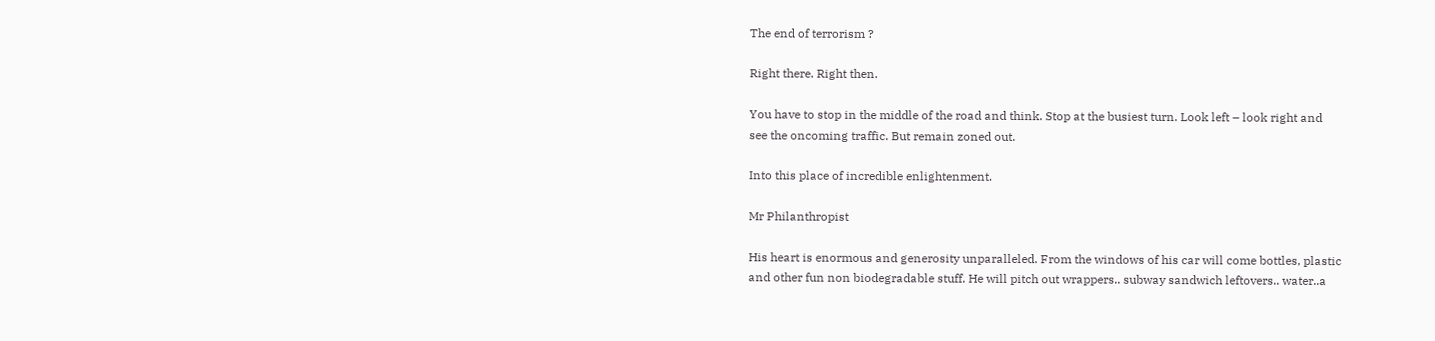The end of terrorism ?

Right there. Right then.

You have to stop in the middle of the road and think. Stop at the busiest turn. Look left – look right and see the oncoming traffic. But remain zoned out.

Into this place of incredible enlightenment.

Mr Philanthropist

His heart is enormous and generosity unparalleled. From the windows of his car will come bottles, plastic and other fun non biodegradable stuff. He will pitch out wrappers.. subway sandwich leftovers.. water..a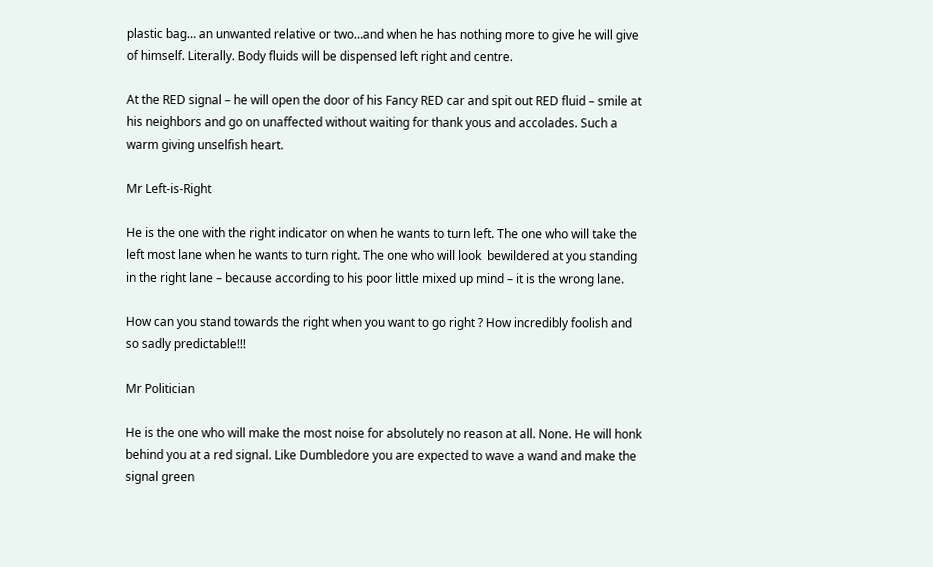plastic bag… an unwanted relative or two…and when he has nothing more to give he will give of himself. Literally. Body fluids will be dispensed left right and centre.

At the RED signal – he will open the door of his Fancy RED car and spit out RED fluid – smile at his neighbors and go on unaffected without waiting for thank yous and accolades. Such a warm giving unselfish heart.

Mr Left-is-Right

He is the one with the right indicator on when he wants to turn left. The one who will take the left most lane when he wants to turn right. The one who will look  bewildered at you standing in the right lane – because according to his poor little mixed up mind – it is the wrong lane.

How can you stand towards the right when you want to go right ? How incredibly foolish and so sadly predictable!!!

Mr Politician

He is the one who will make the most noise for absolutely no reason at all. None. He will honk behind you at a red signal. Like Dumbledore you are expected to wave a wand and make the signal green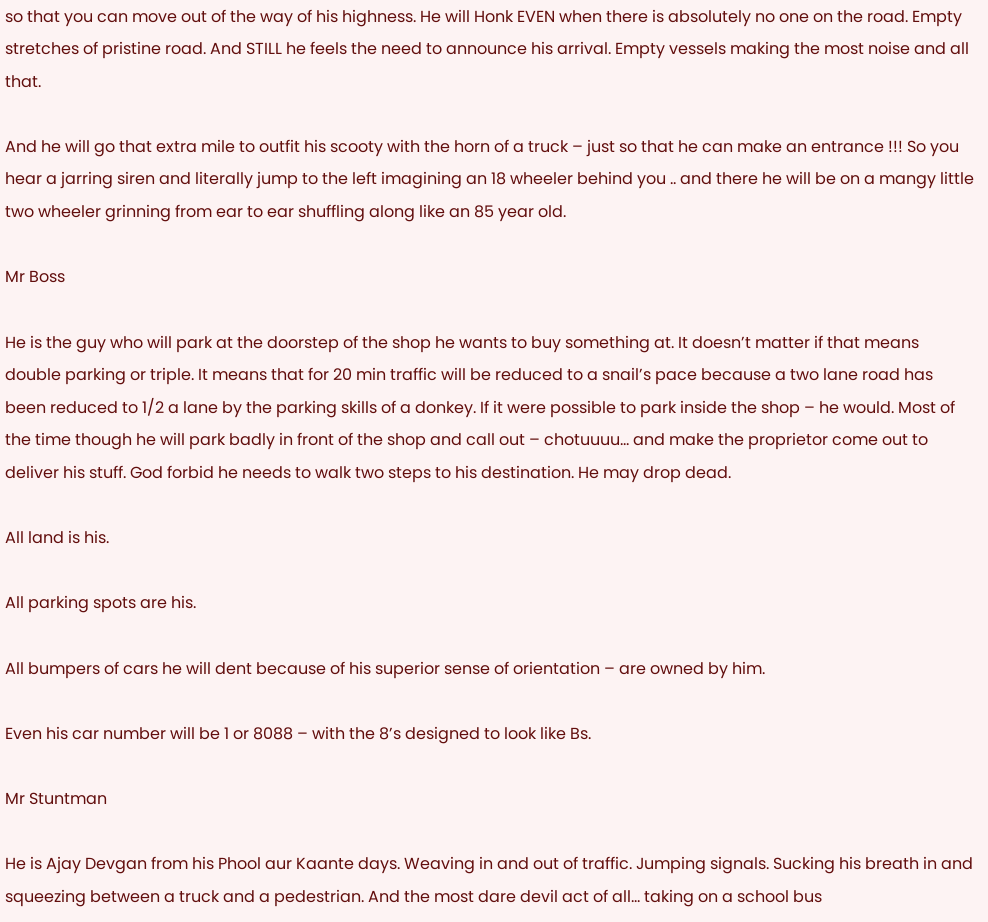so that you can move out of the way of his highness. He will Honk EVEN when there is absolutely no one on the road. Empty stretches of pristine road. And STILL he feels the need to announce his arrival. Empty vessels making the most noise and all that.

And he will go that extra mile to outfit his scooty with the horn of a truck – just so that he can make an entrance !!! So you hear a jarring siren and literally jump to the left imagining an 18 wheeler behind you .. and there he will be on a mangy little two wheeler grinning from ear to ear shuffling along like an 85 year old.

Mr Boss

He is the guy who will park at the doorstep of the shop he wants to buy something at. It doesn’t matter if that means double parking or triple. It means that for 20 min traffic will be reduced to a snail’s pace because a two lane road has been reduced to 1/2 a lane by the parking skills of a donkey. If it were possible to park inside the shop – he would. Most of the time though he will park badly in front of the shop and call out – chotuuuu… and make the proprietor come out to deliver his stuff. God forbid he needs to walk two steps to his destination. He may drop dead.

All land is his.

All parking spots are his.

All bumpers of cars he will dent because of his superior sense of orientation – are owned by him.

Even his car number will be 1 or 8088 – with the 8’s designed to look like Bs.

Mr Stuntman

He is Ajay Devgan from his Phool aur Kaante days. Weaving in and out of traffic. Jumping signals. Sucking his breath in and squeezing between a truck and a pedestrian. And the most dare devil act of all… taking on a school bus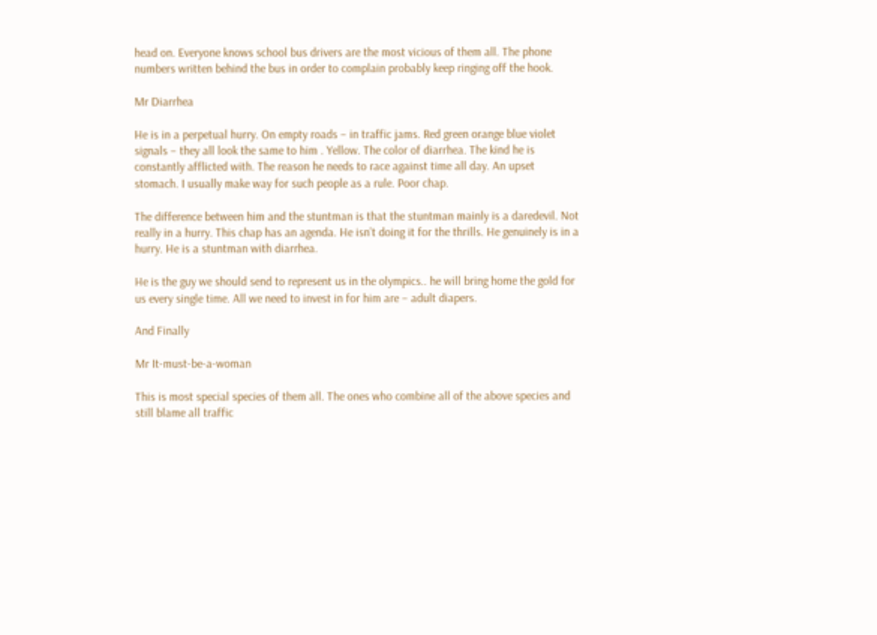head on. Everyone knows school bus drivers are the most vicious of them all. The phone numbers written behind the bus in order to complain probably keep ringing off the hook.

Mr Diarrhea

He is in a perpetual hurry. On empty roads – in traffic jams. Red green orange blue violet signals – they all look the same to him . Yellow. The color of diarrhea. The kind he is constantly afflicted with. The reason he needs to race against time all day. An upset stomach. I usually make way for such people as a rule. Poor chap.

The difference between him and the stuntman is that the stuntman mainly is a daredevil. Not really in a hurry. This chap has an agenda. He isn’t doing it for the thrills. He genuinely is in a hurry. He is a stuntman with diarrhea.

He is the guy we should send to represent us in the olympics.. he will bring home the gold for us every single time. All we need to invest in for him are – adult diapers.

And Finally

Mr It-must-be-a-woman

This is most special species of them all. The ones who combine all of the above species and still blame all traffic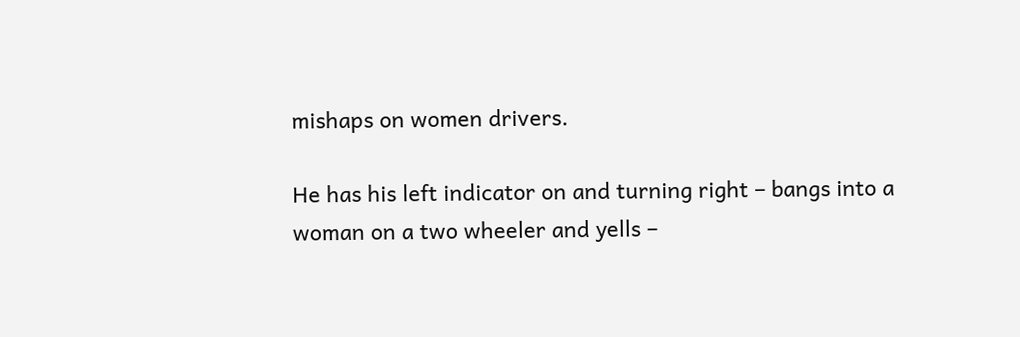mishaps on women drivers.

He has his left indicator on and turning right – bangs into a woman on a two wheeler and yells –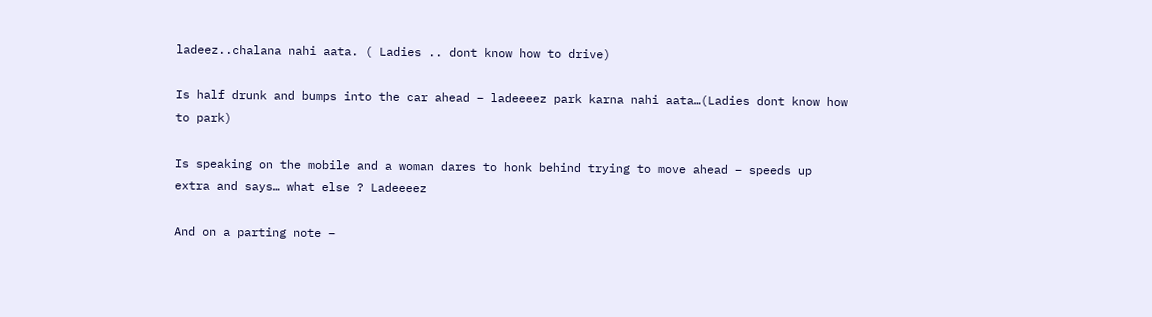ladeez..chalana nahi aata. ( Ladies .. dont know how to drive)

Is half drunk and bumps into the car ahead – ladeeeez park karna nahi aata…(Ladies dont know how to park)

Is speaking on the mobile and a woman dares to honk behind trying to move ahead – speeds up extra and says… what else ? Ladeeeez

And on a parting note –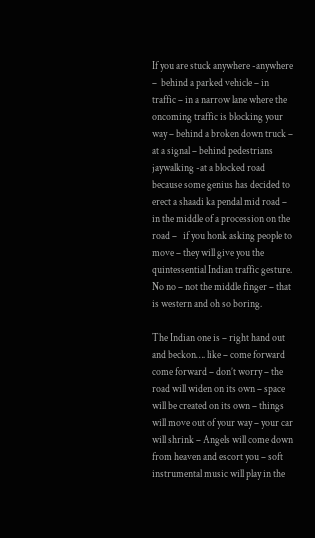If you are stuck anywhere -anywhere –  behind a parked vehicle – in traffic – in a narrow lane where the oncoming traffic is blocking your way – behind a broken down truck – at a signal – behind pedestrians jaywalking -at a blocked road because some genius has decided to erect a shaadi ka pendal mid road – in the middle of a procession on the road –   if you honk asking people to move – they will give you the quintessential Indian traffic gesture. No no – not the middle finger – that is western and oh so boring.

The Indian one is – right hand out and beckon…. like – come forward come forward – don’t worry – the road will widen on its own – space will be created on its own – things will move out of your way – your car will shrink – Angels will come down from heaven and escort you – soft instrumental music will play in the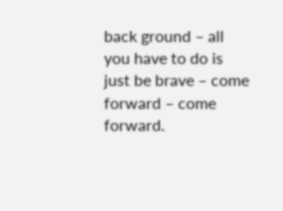back ground – all you have to do is just be brave – come forward – come forward.